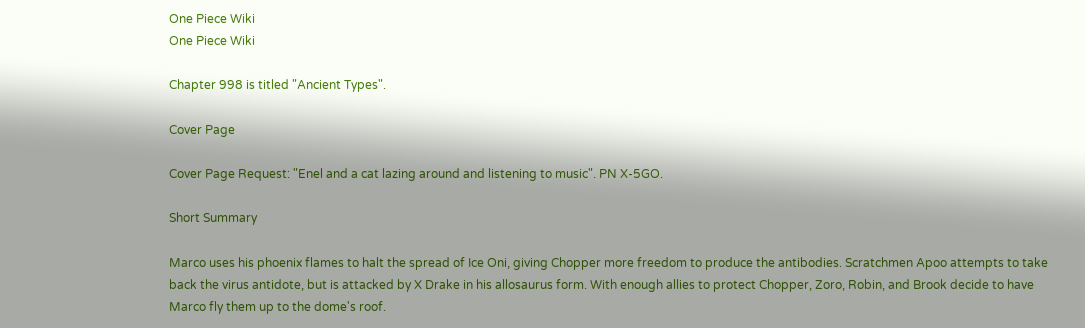One Piece Wiki
One Piece Wiki

Chapter 998 is titled "Ancient Types".

Cover Page

Cover Page Request: "Enel and a cat lazing around and listening to music". PN X-5GO.

Short Summary

Marco uses his phoenix flames to halt the spread of Ice Oni, giving Chopper more freedom to produce the antibodies. Scratchmen Apoo attempts to take back the virus antidote, but is attacked by X Drake in his allosaurus form. With enough allies to protect Chopper, Zoro, Robin, and Brook decide to have Marco fly them up to the dome's roof.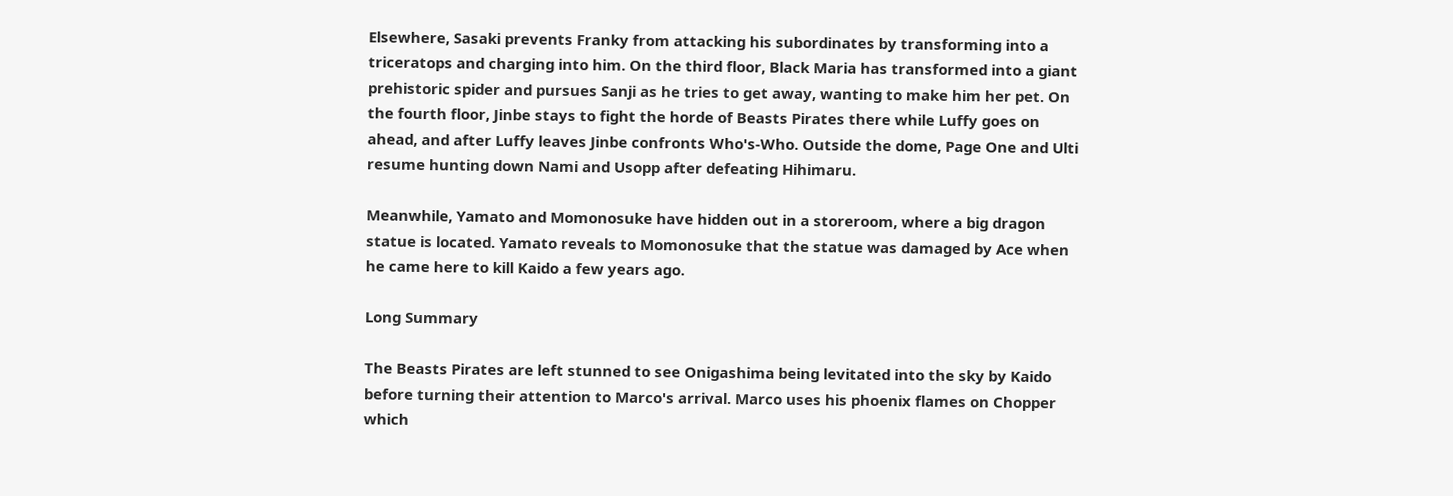Elsewhere, Sasaki prevents Franky from attacking his subordinates by transforming into a triceratops and charging into him. On the third floor, Black Maria has transformed into a giant prehistoric spider and pursues Sanji as he tries to get away, wanting to make him her pet. On the fourth floor, Jinbe stays to fight the horde of Beasts Pirates there while Luffy goes on ahead, and after Luffy leaves Jinbe confronts Who's-Who. Outside the dome, Page One and Ulti resume hunting down Nami and Usopp after defeating Hihimaru.

Meanwhile, Yamato and Momonosuke have hidden out in a storeroom, where a big dragon statue is located. Yamato reveals to Momonosuke that the statue was damaged by Ace when he came here to kill Kaido a few years ago.

Long Summary

The Beasts Pirates are left stunned to see Onigashima being levitated into the sky by Kaido before turning their attention to Marco's arrival. Marco uses his phoenix flames on Chopper which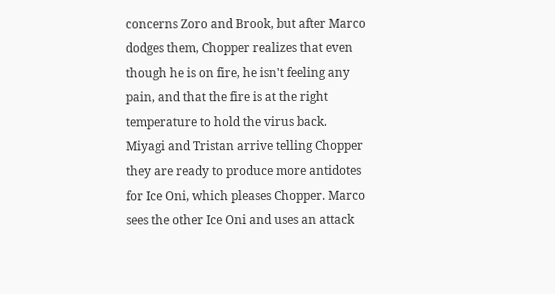concerns Zoro and Brook, but after Marco dodges them, Chopper realizes that even though he is on fire, he isn't feeling any pain, and that the fire is at the right temperature to hold the virus back. Miyagi and Tristan arrive telling Chopper they are ready to produce more antidotes for Ice Oni, which pleases Chopper. Marco sees the other Ice Oni and uses an attack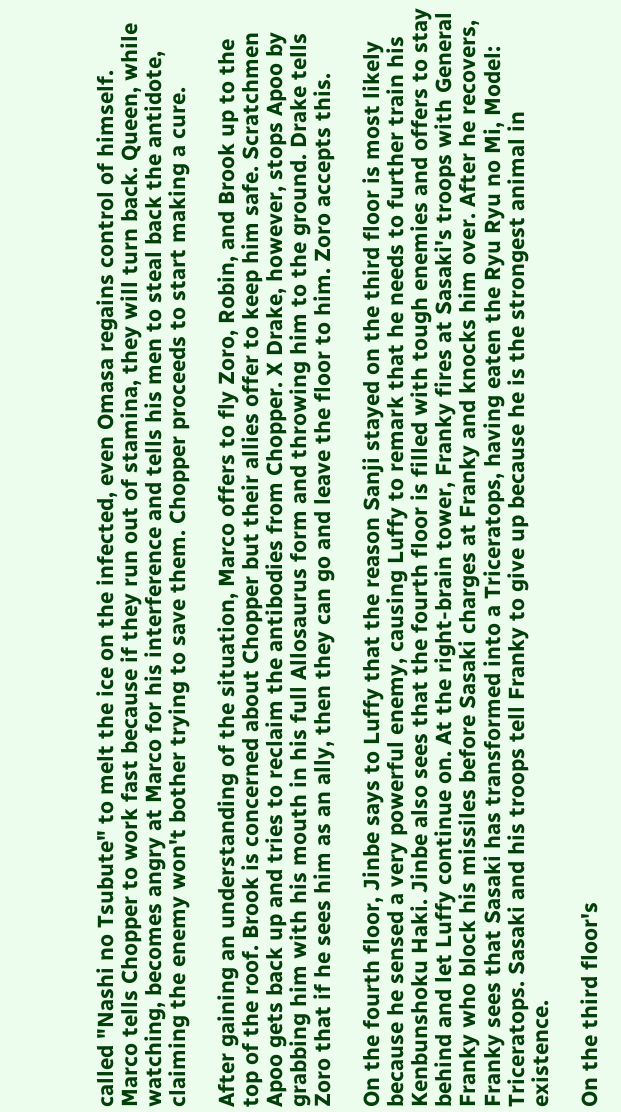called "Nashi no Tsubute" to melt the ice on the infected, even Omasa regains control of himself. Marco tells Chopper to work fast because if they run out of stamina, they will turn back. Queen, while watching, becomes angry at Marco for his interference and tells his men to steal back the antidote, claiming the enemy won't bother trying to save them. Chopper proceeds to start making a cure.

After gaining an understanding of the situation, Marco offers to fly Zoro, Robin, and Brook up to the top of the roof. Brook is concerned about Chopper but their allies offer to keep him safe. Scratchmen Apoo gets back up and tries to reclaim the antibodies from Chopper. X Drake, however, stops Apoo by grabbing him with his mouth in his full Allosaurus form and throwing him to the ground. Drake tells Zoro that if he sees him as an ally, then they can go and leave the floor to him. Zoro accepts this.

On the fourth floor, Jinbe says to Luffy that the reason Sanji stayed on the third floor is most likely because he sensed a very powerful enemy, causing Luffy to remark that he needs to further train his Kenbunshoku Haki. Jinbe also sees that the fourth floor is filled with tough enemies and offers to stay behind and let Luffy continue on. At the right-brain tower, Franky fires at Sasaki's troops with General Franky who block his missiles before Sasaki charges at Franky and knocks him over. After he recovers, Franky sees that Sasaki has transformed into a Triceratops, having eaten the Ryu Ryu no Mi, Model: Triceratops. Sasaki and his troops tell Franky to give up because he is the strongest animal in existence.

On the third floor's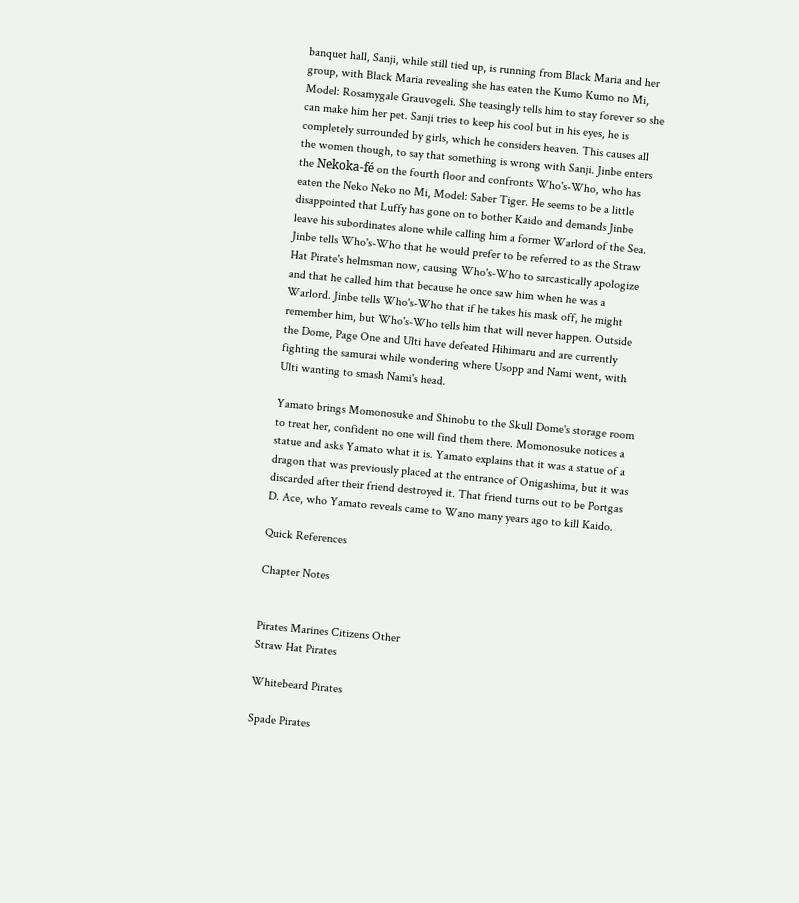banquet hall, Sanji, while still tied up, is running from Black Maria and her group, with Black Maria revealing she has eaten the Kumo Kumo no Mi, Model: Rosamygale Grauvogeli. She teasingly tells him to stay forever so she can make him her pet. Sanji tries to keep his cool but in his eyes, he is completely surrounded by girls, which he considers heaven. This causes all the women though, to say that something is wrong with Sanji. Jinbe enters the Nekoka-fé on the fourth floor and confronts Who's-Who, who has eaten the Neko Neko no Mi, Model: Saber Tiger. He seems to be a little disappointed that Luffy has gone on to bother Kaido and demands Jinbe leave his subordinates alone while calling him a former Warlord of the Sea. Jinbe tells Who's-Who that he would prefer to be referred to as the Straw Hat Pirate's helmsman now, causing Who's-Who to sarcastically apologize and that he called him that because he once saw him when he was a Warlord. Jinbe tells Who's-Who that if he takes his mask off, he might remember him, but Who's-Who tells him that will never happen. Outside the Dome, Page One and Ulti have defeated Hihimaru and are currently fighting the samurai while wondering where Usopp and Nami went, with Ulti wanting to smash Nami's head.

Yamato brings Momonosuke and Shinobu to the Skull Dome's storage room to treat her, confident no one will find them there. Momonosuke notices a statue and asks Yamato what it is. Yamato explains that it was a statue of a dragon that was previously placed at the entrance of Onigashima, but it was discarded after their friend destroyed it. That friend turns out to be Portgas D. Ace, who Yamato reveals came to Wano many years ago to kill Kaido.

Quick References

Chapter Notes


Pirates Marines Citizens Other
Straw Hat Pirates

Whitebeard Pirates

Spade Pirates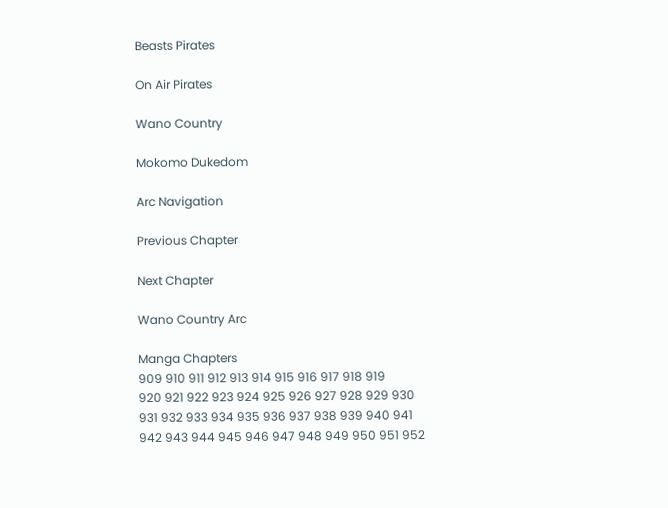Beasts Pirates

On Air Pirates

Wano Country

Mokomo Dukedom

Arc Navigation

Previous Chapter

Next Chapter

Wano Country Arc

Manga Chapters
909 910 911 912 913 914 915 916 917 918 919
920 921 922 923 924 925 926 927 928 929 930
931 932 933 934 935 936 937 938 939 940 941
942 943 944 945 946 947 948 949 950 951 952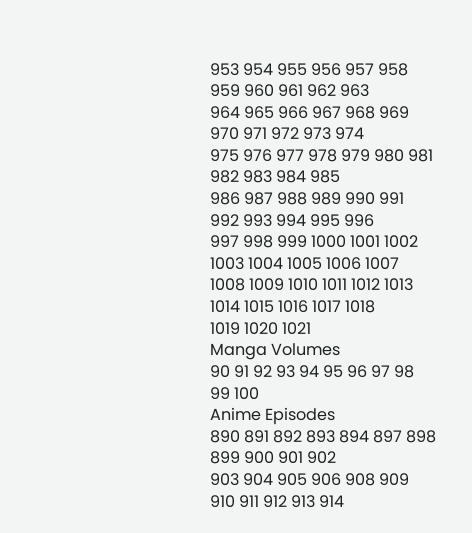953 954 955 956 957 958 959 960 961 962 963
964 965 966 967 968 969 970 971 972 973 974
975 976 977 978 979 980 981 982 983 984 985
986 987 988 989 990 991 992 993 994 995 996
997 998 999 1000 1001 1002 1003 1004 1005 1006 1007
1008 1009 1010 1011 1012 1013 1014 1015 1016 1017 1018
1019 1020 1021
Manga Volumes
90 91 92 93 94 95 96 97 98 99 100
Anime Episodes
890 891 892 893 894 897 898 899 900 901 902
903 904 905 906 908 909 910 911 912 913 914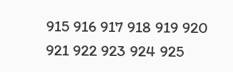915 916 917 918 919 920 921 922 923 924 925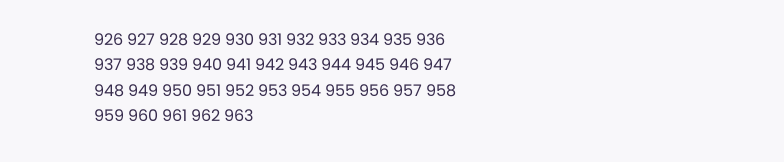926 927 928 929 930 931 932 933 934 935 936
937 938 939 940 941 942 943 944 945 946 947
948 949 950 951 952 953 954 955 956 957 958
959 960 961 962 963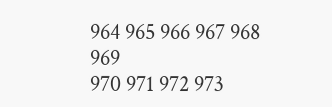964 965 966 967 968 969
970 971 972 973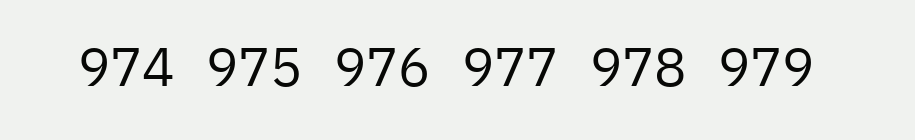974 975 976 977 978 979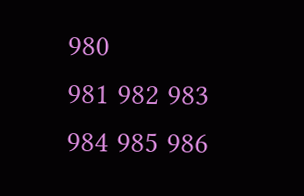980
981 982 983 984 985 986